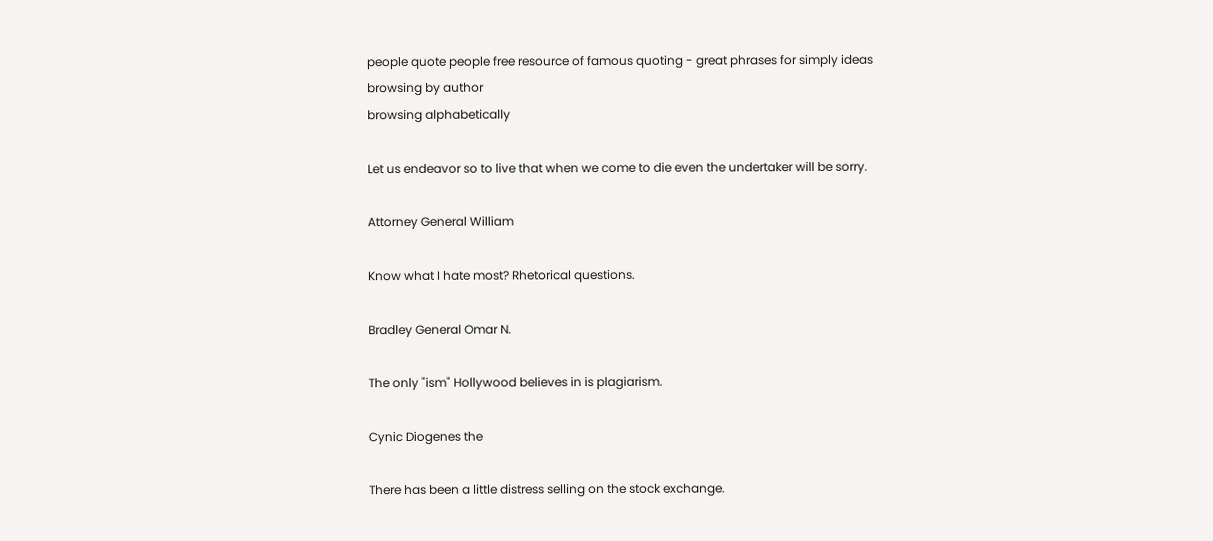people quote people free resource of famous quoting - great phrases for simply ideas
browsing by author
browsing alphabetically

Let us endeavor so to live that when we come to die even the undertaker will be sorry.

Attorney General William

Know what I hate most? Rhetorical questions.

Bradley General Omar N.

The only "ism" Hollywood believes in is plagiarism.

Cynic Diogenes the

There has been a little distress selling on the stock exchange.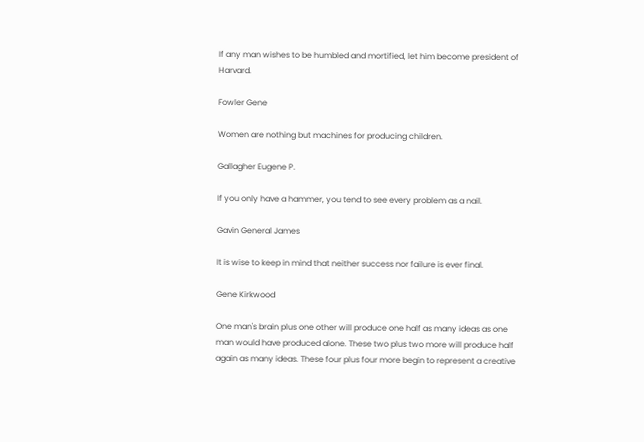If any man wishes to be humbled and mortified, let him become president of Harvard.

Fowler Gene

Women are nothing but machines for producing children.

Gallagher Eugene P.

If you only have a hammer, you tend to see every problem as a nail.

Gavin General James

It is wise to keep in mind that neither success nor failure is ever final.

Gene Kirkwood

One man's brain plus one other will produce one half as many ideas as one man would have produced alone. These two plus two more will produce half again as many ideas. These four plus four more begin to represent a creative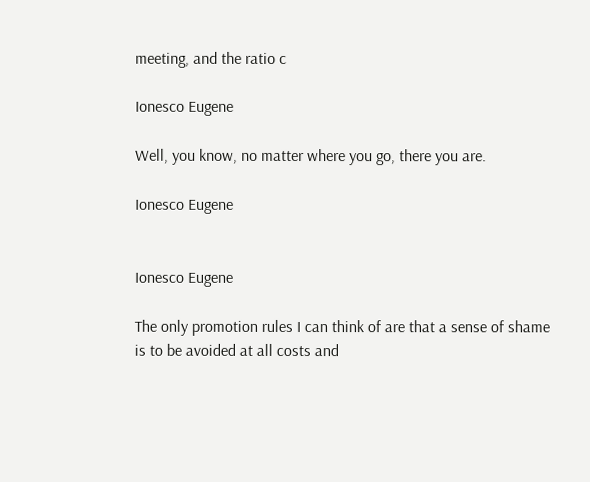meeting, and the ratio c

Ionesco Eugene

Well, you know, no matter where you go, there you are.

Ionesco Eugene


Ionesco Eugene

The only promotion rules I can think of are that a sense of shame is to be avoided at all costs and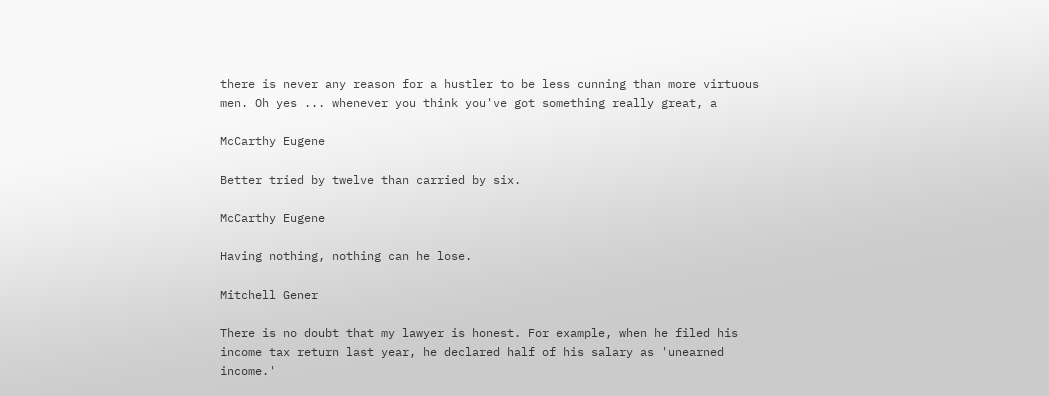there is never any reason for a hustler to be less cunning than more virtuous men. Oh yes ... whenever you think you've got something really great, a

McCarthy Eugene

Better tried by twelve than carried by six.

McCarthy Eugene

Having nothing, nothing can he lose.

Mitchell Gener

There is no doubt that my lawyer is honest. For example, when he filed his income tax return last year, he declared half of his salary as 'unearned income.'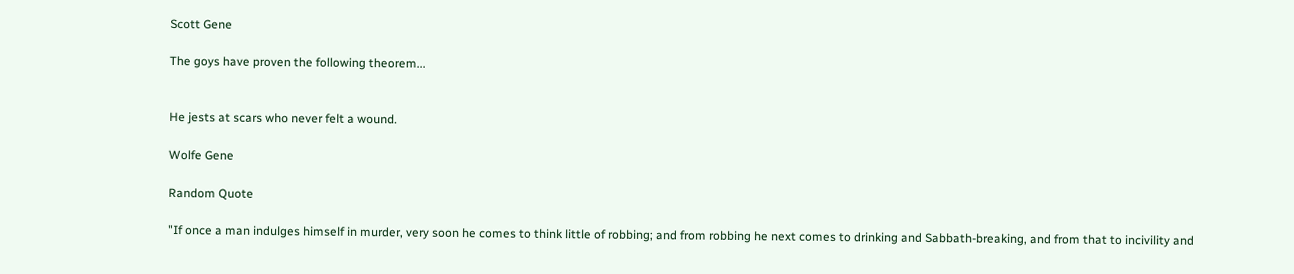Scott Gene

The goys have proven the following theorem...


He jests at scars who never felt a wound.

Wolfe Gene

Random Quote

"If once a man indulges himself in murder, very soon he comes to think little of robbing; and from robbing he next comes to drinking and Sabbath-breaking, and from that to incivility and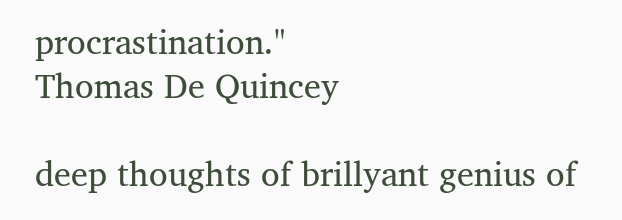procrastination."
Thomas De Quincey

deep thoughts of brillyant genius of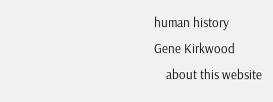human history
Gene Kirkwood
    about this website